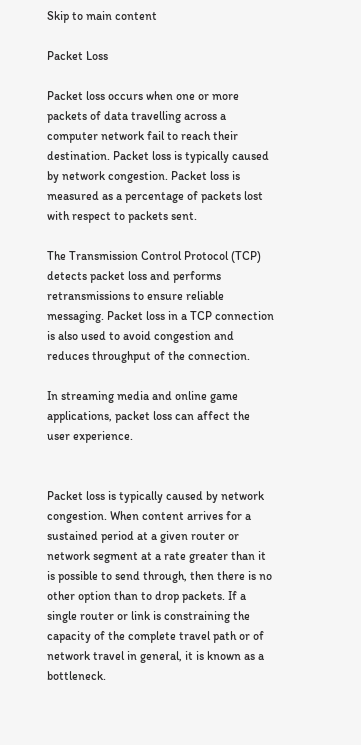Skip to main content

Packet Loss

Packet loss occurs when one or more packets of data travelling across a computer network fail to reach their destination. Packet loss is typically caused by network congestion. Packet loss is measured as a percentage of packets lost with respect to packets sent.

The Transmission Control Protocol (TCP) detects packet loss and performs retransmissions to ensure reliable messaging. Packet loss in a TCP connection is also used to avoid congestion and reduces throughput of the connection.

In streaming media and online game applications, packet loss can affect the user experience.


Packet loss is typically caused by network congestion. When content arrives for a sustained period at a given router or network segment at a rate greater than it is possible to send through, then there is no other option than to drop packets. If a single router or link is constraining the capacity of the complete travel path or of network travel in general, it is known as a bottleneck.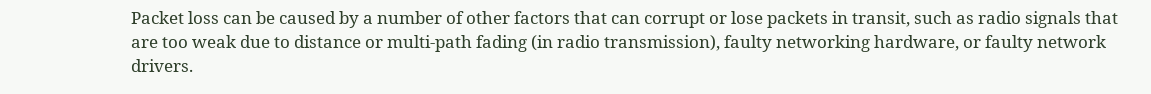Packet loss can be caused by a number of other factors that can corrupt or lose packets in transit, such as radio signals that are too weak due to distance or multi-path fading (in radio transmission), faulty networking hardware, or faulty network drivers.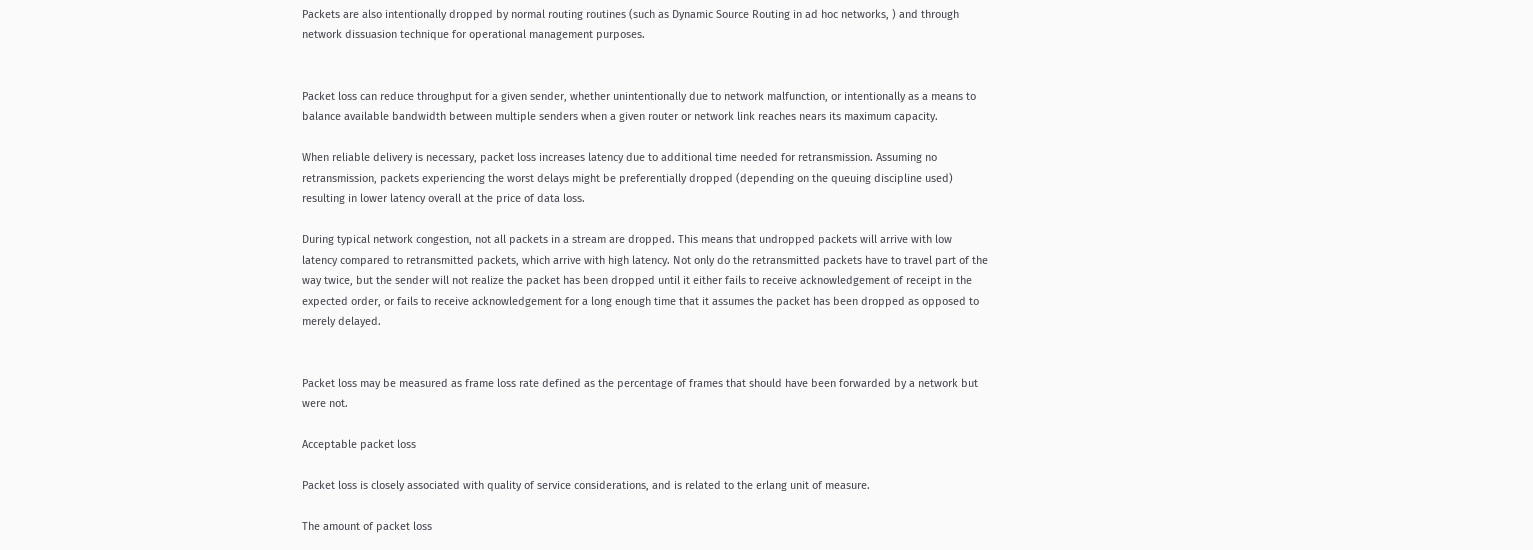Packets are also intentionally dropped by normal routing routines (such as Dynamic Source Routing in ad hoc networks, ) and through network dissuasion technique for operational management purposes.


Packet loss can reduce throughput for a given sender, whether unintentionally due to network malfunction, or intentionally as a means to balance available bandwidth between multiple senders when a given router or network link reaches nears its maximum capacity.

When reliable delivery is necessary, packet loss increases latency due to additional time needed for retransmission. Assuming no retransmission, packets experiencing the worst delays might be preferentially dropped (depending on the queuing discipline used) resulting in lower latency overall at the price of data loss.

During typical network congestion, not all packets in a stream are dropped. This means that undropped packets will arrive with low latency compared to retransmitted packets, which arrive with high latency. Not only do the retransmitted packets have to travel part of the way twice, but the sender will not realize the packet has been dropped until it either fails to receive acknowledgement of receipt in the expected order, or fails to receive acknowledgement for a long enough time that it assumes the packet has been dropped as opposed to merely delayed.


Packet loss may be measured as frame loss rate defined as the percentage of frames that should have been forwarded by a network but were not.

Acceptable packet loss

Packet loss is closely associated with quality of service considerations, and is related to the erlang unit of measure.

The amount of packet loss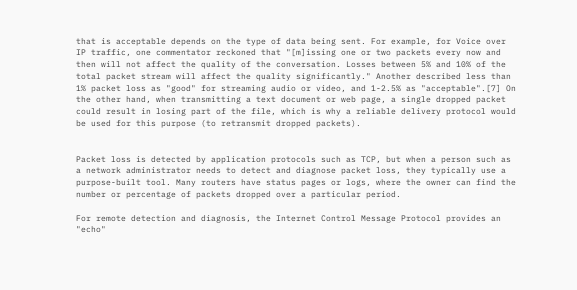that is acceptable depends on the type of data being sent. For example, for Voice over IP traffic, one commentator reckoned that "[m]issing one or two packets every now and then will not affect the quality of the conversation. Losses between 5% and 10% of the total packet stream will affect the quality significantly." Another described less than 1% packet loss as "good" for streaming audio or video, and 1-2.5% as "acceptable".[7] On the other hand, when transmitting a text document or web page, a single dropped packet could result in losing part of the file, which is why a reliable delivery protocol would be used for this purpose (to retransmit dropped packets).


Packet loss is detected by application protocols such as TCP, but when a person such as a network administrator needs to detect and diagnose packet loss, they typically use a purpose-built tool. Many routers have status pages or logs, where the owner can find the number or percentage of packets dropped over a particular period.

For remote detection and diagnosis, the Internet Control Message Protocol provides an "echo"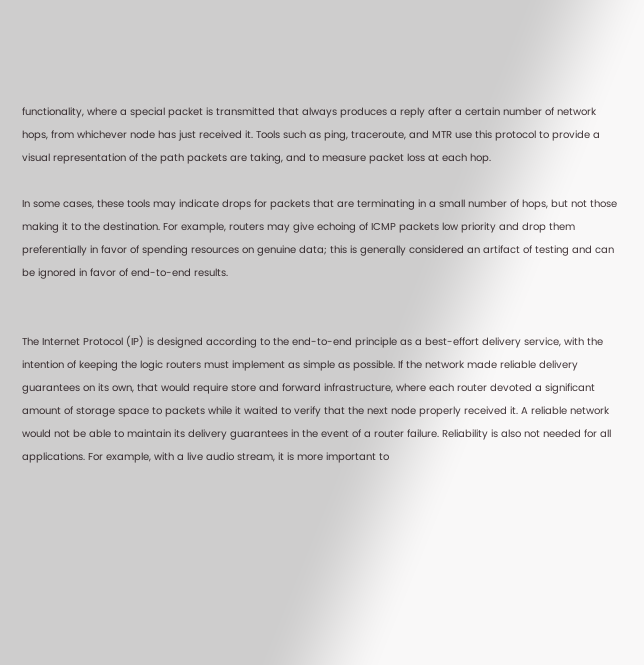functionality, where a special packet is transmitted that always produces a reply after a certain number of network hops, from whichever node has just received it. Tools such as ping, traceroute, and MTR use this protocol to provide a visual representation of the path packets are taking, and to measure packet loss at each hop.

In some cases, these tools may indicate drops for packets that are terminating in a small number of hops, but not those making it to the destination. For example, routers may give echoing of ICMP packets low priority and drop them preferentially in favor of spending resources on genuine data; this is generally considered an artifact of testing and can be ignored in favor of end-to-end results.


The Internet Protocol (IP) is designed according to the end-to-end principle as a best-effort delivery service, with the intention of keeping the logic routers must implement as simple as possible. If the network made reliable delivery guarantees on its own, that would require store and forward infrastructure, where each router devoted a significant amount of storage space to packets while it waited to verify that the next node properly received it. A reliable network would not be able to maintain its delivery guarantees in the event of a router failure. Reliability is also not needed for all applications. For example, with a live audio stream, it is more important to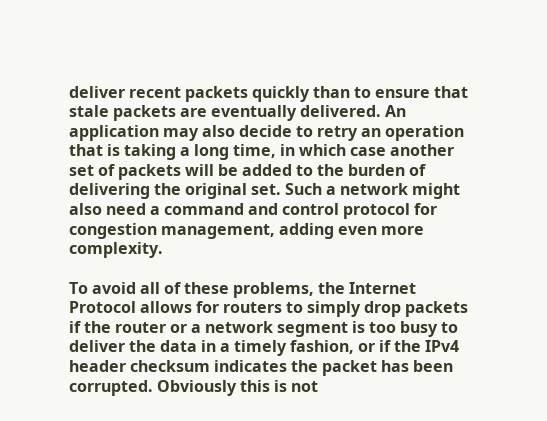deliver recent packets quickly than to ensure that stale packets are eventually delivered. An application may also decide to retry an operation that is taking a long time, in which case another set of packets will be added to the burden of delivering the original set. Such a network might also need a command and control protocol for congestion management, adding even more complexity.

To avoid all of these problems, the Internet Protocol allows for routers to simply drop packets if the router or a network segment is too busy to deliver the data in a timely fashion, or if the IPv4 header checksum indicates the packet has been corrupted. Obviously this is not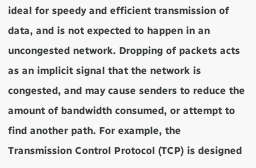ideal for speedy and efficient transmission of data, and is not expected to happen in an uncongested network. Dropping of packets acts as an implicit signal that the network is congested, and may cause senders to reduce the amount of bandwidth consumed, or attempt to find another path. For example, the Transmission Control Protocol (TCP) is designed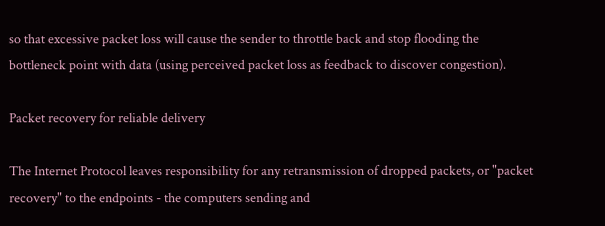so that excessive packet loss will cause the sender to throttle back and stop flooding the bottleneck point with data (using perceived packet loss as feedback to discover congestion).

Packet recovery for reliable delivery

The Internet Protocol leaves responsibility for any retransmission of dropped packets, or "packet recovery" to the endpoints - the computers sending and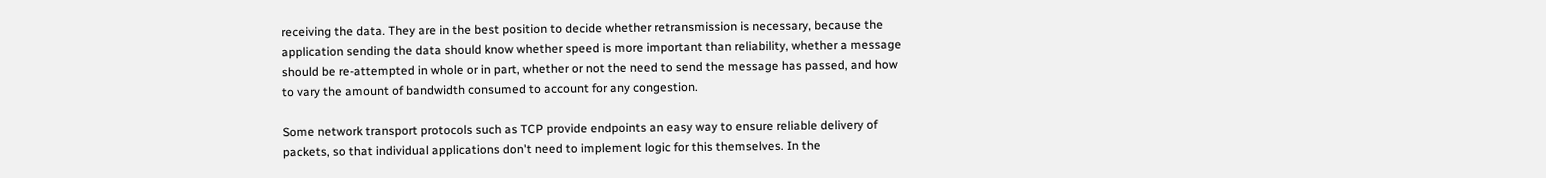receiving the data. They are in the best position to decide whether retransmission is necessary, because the application sending the data should know whether speed is more important than reliability, whether a message should be re-attempted in whole or in part, whether or not the need to send the message has passed, and how to vary the amount of bandwidth consumed to account for any congestion.

Some network transport protocols such as TCP provide endpoints an easy way to ensure reliable delivery of packets, so that individual applications don't need to implement logic for this themselves. In the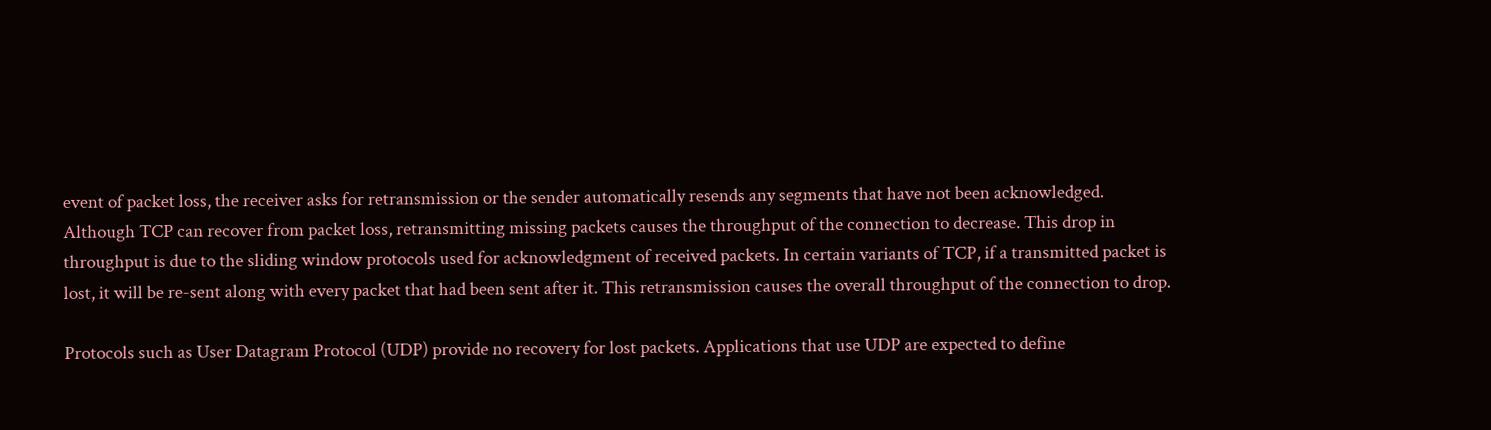event of packet loss, the receiver asks for retransmission or the sender automatically resends any segments that have not been acknowledged. Although TCP can recover from packet loss, retransmitting missing packets causes the throughput of the connection to decrease. This drop in throughput is due to the sliding window protocols used for acknowledgment of received packets. In certain variants of TCP, if a transmitted packet is lost, it will be re-sent along with every packet that had been sent after it. This retransmission causes the overall throughput of the connection to drop.

Protocols such as User Datagram Protocol (UDP) provide no recovery for lost packets. Applications that use UDP are expected to define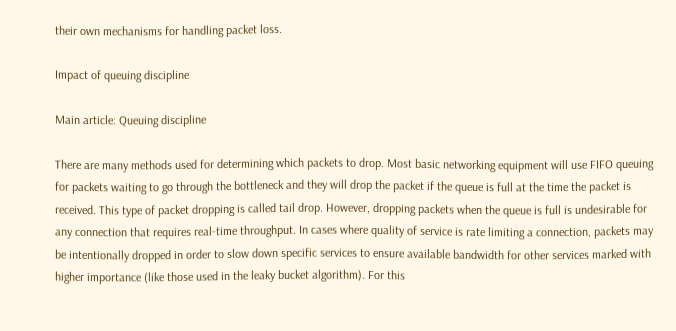their own mechanisms for handling packet loss.

Impact of queuing discipline

Main article: Queuing discipline

There are many methods used for determining which packets to drop. Most basic networking equipment will use FIFO queuing for packets waiting to go through the bottleneck and they will drop the packet if the queue is full at the time the packet is received. This type of packet dropping is called tail drop. However, dropping packets when the queue is full is undesirable for any connection that requires real-time throughput. In cases where quality of service is rate limiting a connection, packets may be intentionally dropped in order to slow down specific services to ensure available bandwidth for other services marked with higher importance (like those used in the leaky bucket algorithm). For this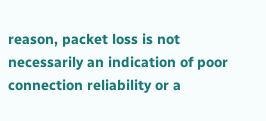reason, packet loss is not necessarily an indication of poor connection reliability or a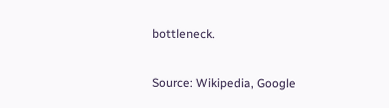bottleneck.

Source: Wikipedia, Google